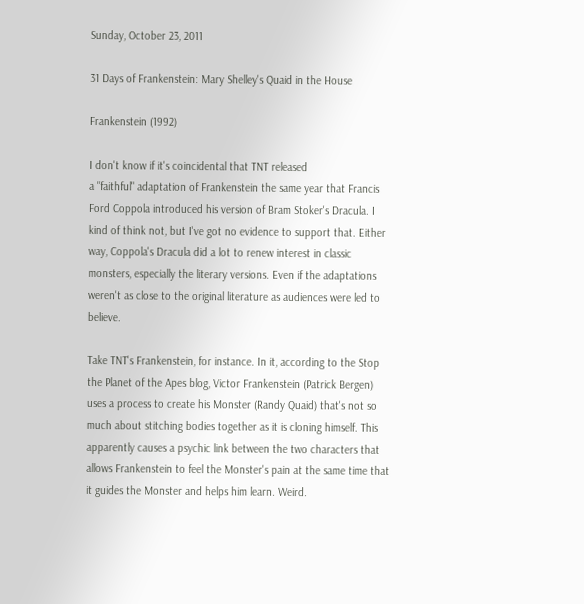Sunday, October 23, 2011

31 Days of Frankenstein: Mary Shelley's Quaid in the House

Frankenstein (1992)

I don't know if it's coincidental that TNT released
a "faithful" adaptation of Frankenstein the same year that Francis Ford Coppola introduced his version of Bram Stoker's Dracula. I kind of think not, but I've got no evidence to support that. Either way, Coppola's Dracula did a lot to renew interest in classic monsters, especially the literary versions. Even if the adaptations weren't as close to the original literature as audiences were led to believe.

Take TNT's Frankenstein, for instance. In it, according to the Stop the Planet of the Apes blog, Victor Frankenstein (Patrick Bergen) uses a process to create his Monster (Randy Quaid) that's not so much about stitching bodies together as it is cloning himself. This apparently causes a psychic link between the two characters that allows Frankenstein to feel the Monster's pain at the same time that it guides the Monster and helps him learn. Weird.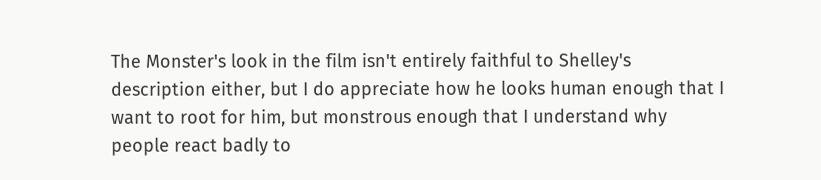The Monster's look in the film isn't entirely faithful to Shelley's description either, but I do appreciate how he looks human enough that I want to root for him, but monstrous enough that I understand why people react badly to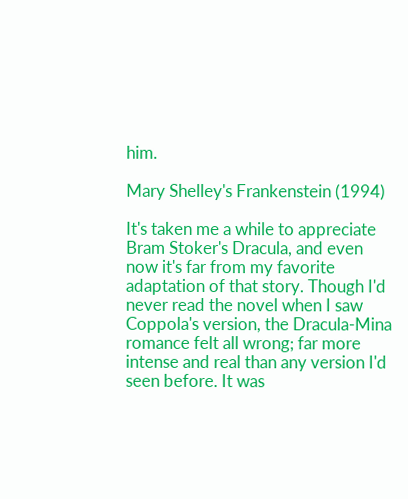him.

Mary Shelley's Frankenstein (1994)

It's taken me a while to appreciate Bram Stoker's Dracula, and even now it's far from my favorite adaptation of that story. Though I'd never read the novel when I saw Coppola's version, the Dracula-Mina romance felt all wrong; far more intense and real than any version I'd seen before. It was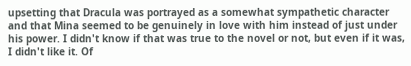upsetting that Dracula was portrayed as a somewhat sympathetic character and that Mina seemed to be genuinely in love with him instead of just under his power. I didn't know if that was true to the novel or not, but even if it was, I didn't like it. Of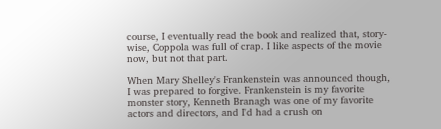course, I eventually read the book and realized that, story-wise, Coppola was full of crap. I like aspects of the movie now, but not that part.

When Mary Shelley's Frankenstein was announced though, I was prepared to forgive. Frankenstein is my favorite monster story, Kenneth Branagh was one of my favorite actors and directors, and I'd had a crush on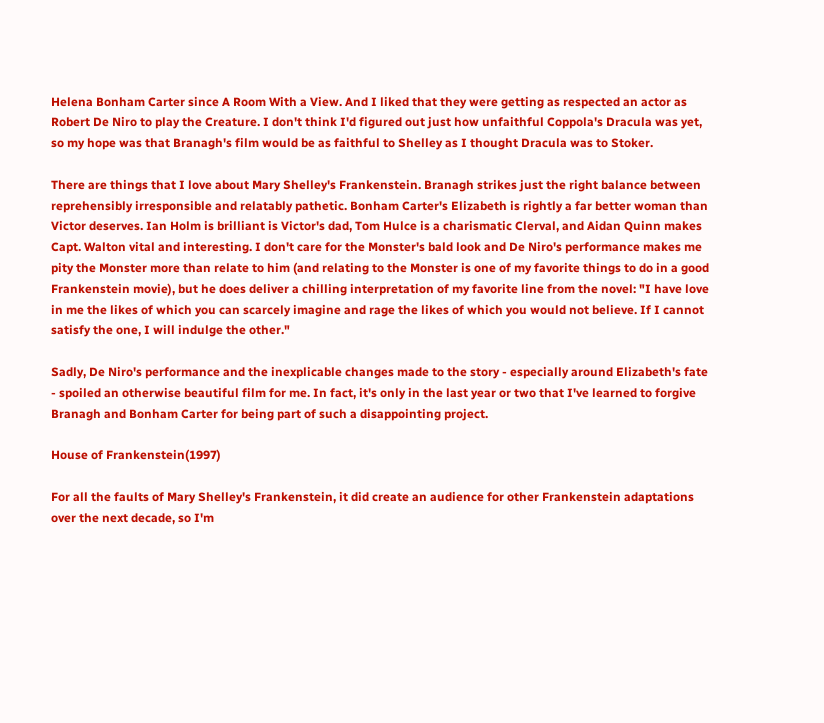Helena Bonham Carter since A Room With a View. And I liked that they were getting as respected an actor as Robert De Niro to play the Creature. I don't think I'd figured out just how unfaithful Coppola's Dracula was yet, so my hope was that Branagh's film would be as faithful to Shelley as I thought Dracula was to Stoker.

There are things that I love about Mary Shelley's Frankenstein. Branagh strikes just the right balance between reprehensibly irresponsible and relatably pathetic. Bonham Carter's Elizabeth is rightly a far better woman than Victor deserves. Ian Holm is brilliant is Victor's dad, Tom Hulce is a charismatic Clerval, and Aidan Quinn makes Capt. Walton vital and interesting. I don't care for the Monster's bald look and De Niro's performance makes me pity the Monster more than relate to him (and relating to the Monster is one of my favorite things to do in a good Frankenstein movie), but he does deliver a chilling interpretation of my favorite line from the novel: "I have love in me the likes of which you can scarcely imagine and rage the likes of which you would not believe. If I cannot satisfy the one, I will indulge the other."

Sadly, De Niro's performance and the inexplicable changes made to the story - especially around Elizabeth's fate - spoiled an otherwise beautiful film for me. In fact, it's only in the last year or two that I've learned to forgive Branagh and Bonham Carter for being part of such a disappointing project.

House of Frankenstein(1997)

For all the faults of Mary Shelley's Frankenstein, it did create an audience for other Frankenstein adaptations over the next decade, so I'm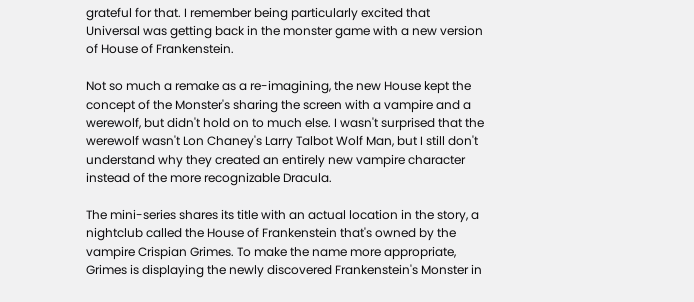grateful for that. I remember being particularly excited that Universal was getting back in the monster game with a new version of House of Frankenstein.

Not so much a remake as a re-imagining, the new House kept the concept of the Monster's sharing the screen with a vampire and a werewolf, but didn't hold on to much else. I wasn't surprised that the werewolf wasn't Lon Chaney's Larry Talbot Wolf Man, but I still don't understand why they created an entirely new vampire character instead of the more recognizable Dracula.

The mini-series shares its title with an actual location in the story, a nightclub called the House of Frankenstein that's owned by the vampire Crispian Grimes. To make the name more appropriate, Grimes is displaying the newly discovered Frankenstein's Monster in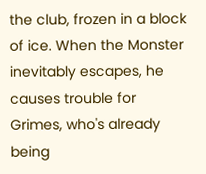the club, frozen in a block of ice. When the Monster inevitably escapes, he causes trouble for Grimes, who's already being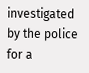investigated by the police for a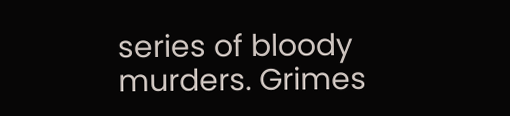series of bloody murders. Grimes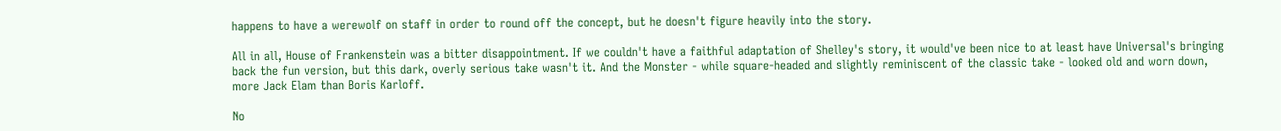happens to have a werewolf on staff in order to round off the concept, but he doesn't figure heavily into the story.

All in all, House of Frankenstein was a bitter disappointment. If we couldn't have a faithful adaptation of Shelley's story, it would've been nice to at least have Universal's bringing back the fun version, but this dark, overly serious take wasn't it. And the Monster - while square-headed and slightly reminiscent of the classic take - looked old and worn down, more Jack Elam than Boris Karloff.

No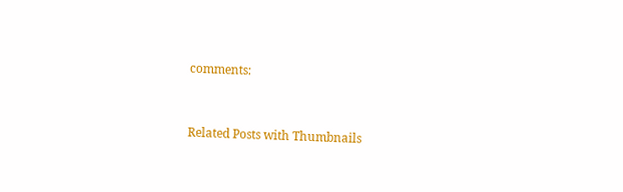comments:


Related Posts with Thumbnails